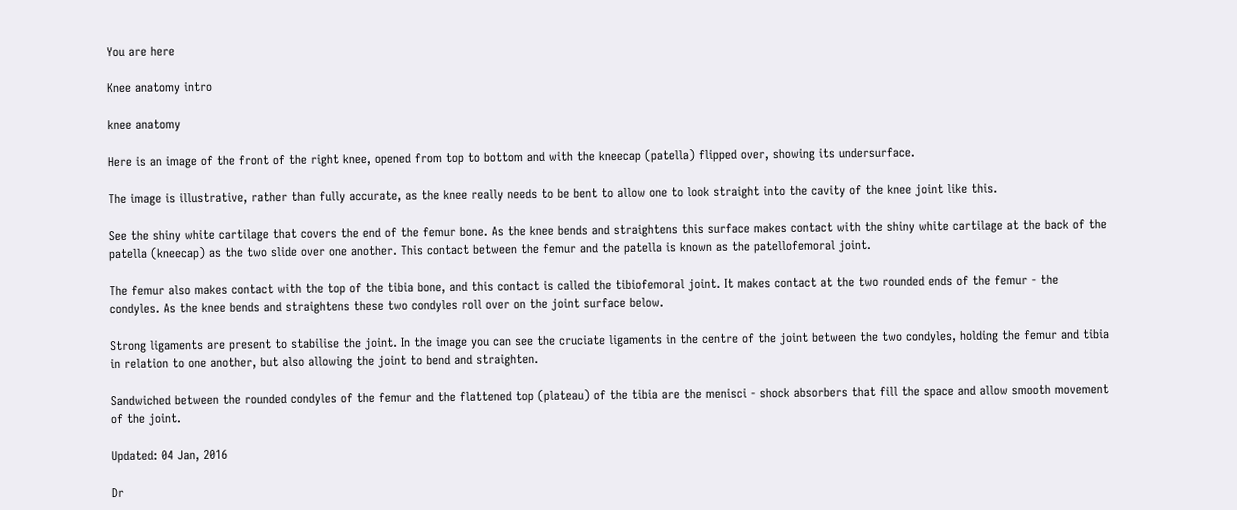You are here

Knee anatomy intro

knee anatomy

Here is an image of the front of the right knee, opened from top to bottom and with the kneecap (patella) flipped over, showing its undersurface.

The image is illustrative, rather than fully accurate, as the knee really needs to be bent to allow one to look straight into the cavity of the knee joint like this.

See the shiny white cartilage that covers the end of the femur bone. As the knee bends and straightens this surface makes contact with the shiny white cartilage at the back of the patella (kneecap) as the two slide over one another. This contact between the femur and the patella is known as the patellofemoral joint.

The femur also makes contact with the top of the tibia bone, and this contact is called the tibiofemoral joint. It makes contact at the two rounded ends of the femur - the condyles. As the knee bends and straightens these two condyles roll over on the joint surface below.

Strong ligaments are present to stabilise the joint. In the image you can see the cruciate ligaments in the centre of the joint between the two condyles, holding the femur and tibia in relation to one another, but also allowing the joint to bend and straighten.

Sandwiched between the rounded condyles of the femur and the flattened top (plateau) of the tibia are the menisci - shock absorbers that fill the space and allow smooth movement of the joint.

Updated: 04 Jan, 2016

Dr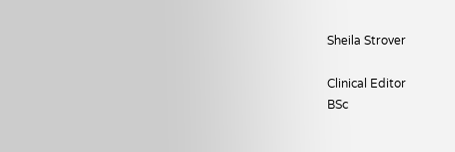Sheila Strover

Clinical Editor
BSc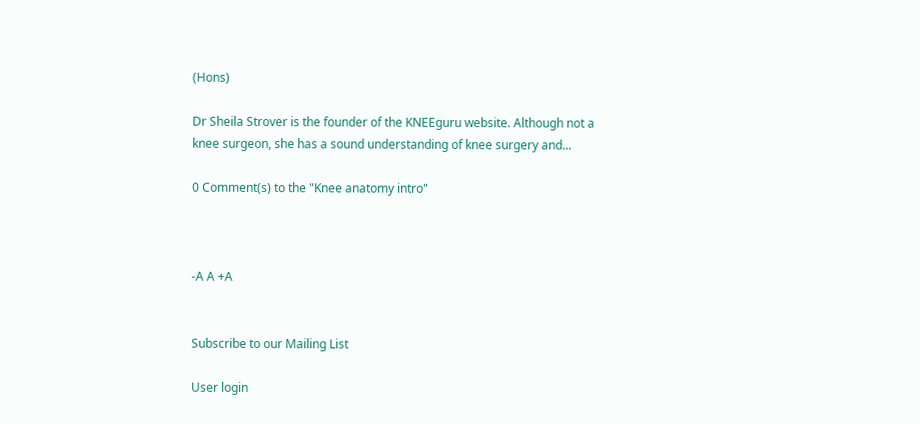(Hons)

Dr Sheila Strover is the founder of the KNEEguru website. Although not a knee surgeon, she has a sound understanding of knee surgery and...

0 Comment(s) to the "Knee anatomy intro"



-A A +A


Subscribe to our Mailing List

User login